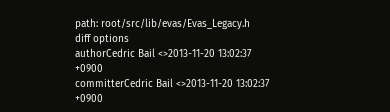path: root/src/lib/evas/Evas_Legacy.h
diff options
authorCedric Bail <>2013-11-20 13:02:37 +0900
committerCedric Bail <>2013-11-20 13:02:37 +0900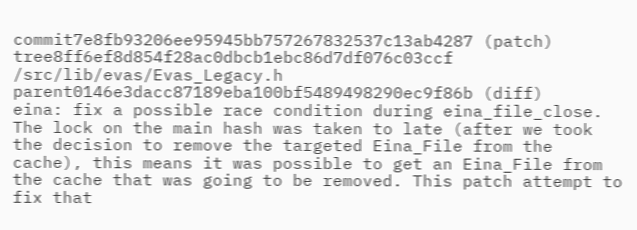commit7e8fb93206ee95945bb757267832537c13ab4287 (patch)
tree8ff6ef8d854f28ac0dbcb1ebc86d7df076c03ccf /src/lib/evas/Evas_Legacy.h
parent0146e3dacc87189eba100bf5489498290ec9f86b (diff)
eina: fix a possible race condition during eina_file_close.
The lock on the main hash was taken to late (after we took the decision to remove the targeted Eina_File from the cache), this means it was possible to get an Eina_File from the cache that was going to be removed. This patch attempt to fix that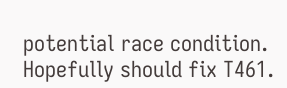potential race condition. Hopefully should fix T461.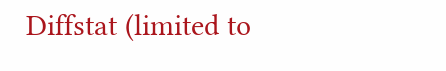Diffstat (limited to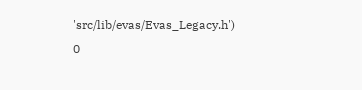'src/lib/evas/Evas_Legacy.h')
0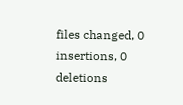files changed, 0 insertions, 0 deletions